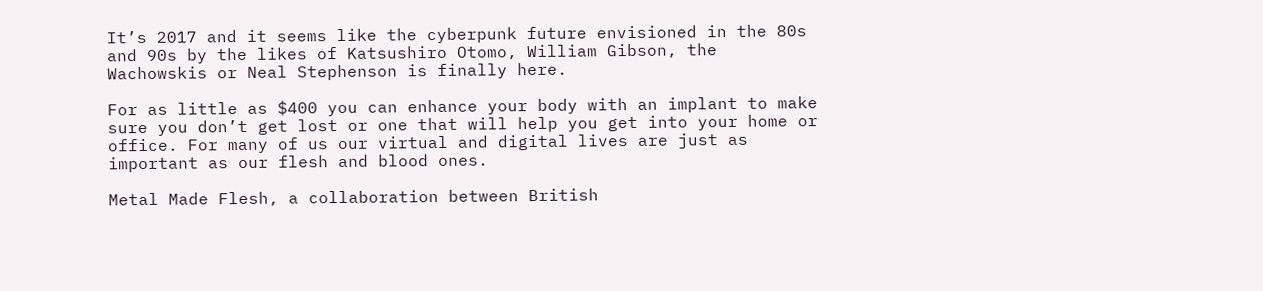It’s 2017 and it seems like the cyberpunk future envisioned in the 80s and 90s by the likes of Katsushiro Otomo, William Gibson, the Wachowskis or Neal Stephenson is finally here.

For as little as $400 you can enhance your body with an implant to make sure you don’t get lost or one that will help you get into your home or office. For many of us our virtual and digital lives are just as important as our flesh and blood ones.

Metal Made Flesh, a collaboration between British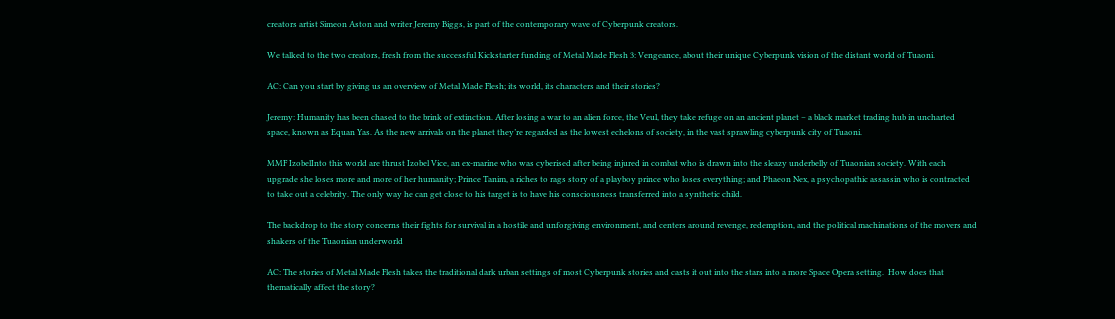creators artist Simeon Aston and writer Jeremy Biggs, is part of the contemporary wave of Cyberpunk creators.

We talked to the two creators, fresh from the successful Kickstarter funding of Metal Made Flesh 3: Vengeance, about their unique Cyberpunk vision of the distant world of Tuaoni.

AC: Can you start by giving us an overview of Metal Made Flesh; its world, its characters and their stories?

Jeremy: Humanity has been chased to the brink of extinction. After losing a war to an alien force, the Veul, they take refuge on an ancient planet – a black market trading hub in uncharted space, known as Equan Yas. As the new arrivals on the planet they’re regarded as the lowest echelons of society, in the vast sprawling cyberpunk city of Tuaoni.

MMF IzobelInto this world are thrust Izobel Vice, an ex-marine who was cyberised after being injured in combat who is drawn into the sleazy underbelly of Tuaonian society. With each upgrade she loses more and more of her humanity; Prince Tanim, a riches to rags story of a playboy prince who loses everything; and Phaeon Nex, a psychopathic assassin who is contracted to take out a celebrity. The only way he can get close to his target is to have his consciousness transferred into a synthetic child.

The backdrop to the story concerns their fights for survival in a hostile and unforgiving environment, and centers around revenge, redemption, and the political machinations of the movers and shakers of the Tuaonian underworld

AC: The stories of Metal Made Flesh takes the traditional dark urban settings of most Cyberpunk stories and casts it out into the stars into a more Space Opera setting.  How does that thematically affect the story?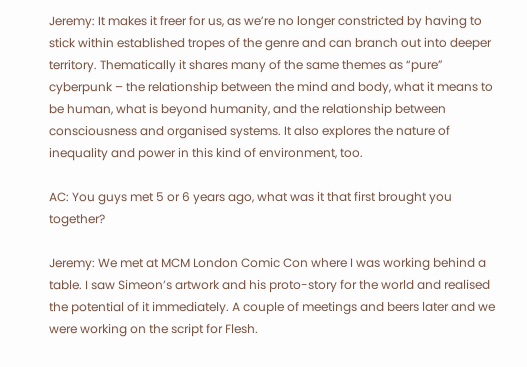Jeremy: It makes it freer for us, as we’re no longer constricted by having to stick within established tropes of the genre and can branch out into deeper territory. Thematically it shares many of the same themes as “pure” cyberpunk – the relationship between the mind and body, what it means to be human, what is beyond humanity, and the relationship between consciousness and organised systems. It also explores the nature of inequality and power in this kind of environment, too.

AC: You guys met 5 or 6 years ago, what was it that first brought you together?

Jeremy: We met at MCM London Comic Con where I was working behind a table. I saw Simeon’s artwork and his proto-story for the world and realised the potential of it immediately. A couple of meetings and beers later and we were working on the script for Flesh.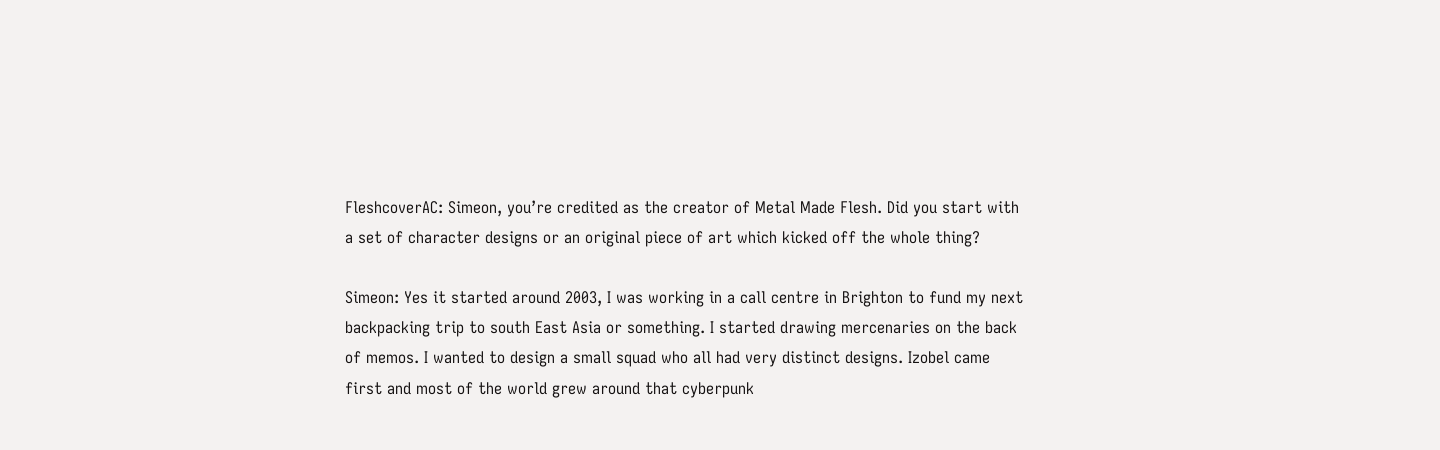FleshcoverAC: Simeon, you’re credited as the creator of Metal Made Flesh. Did you start with a set of character designs or an original piece of art which kicked off the whole thing?

Simeon: Yes it started around 2003, I was working in a call centre in Brighton to fund my next backpacking trip to south East Asia or something. I started drawing mercenaries on the back of memos. I wanted to design a small squad who all had very distinct designs. Izobel came first and most of the world grew around that cyberpunk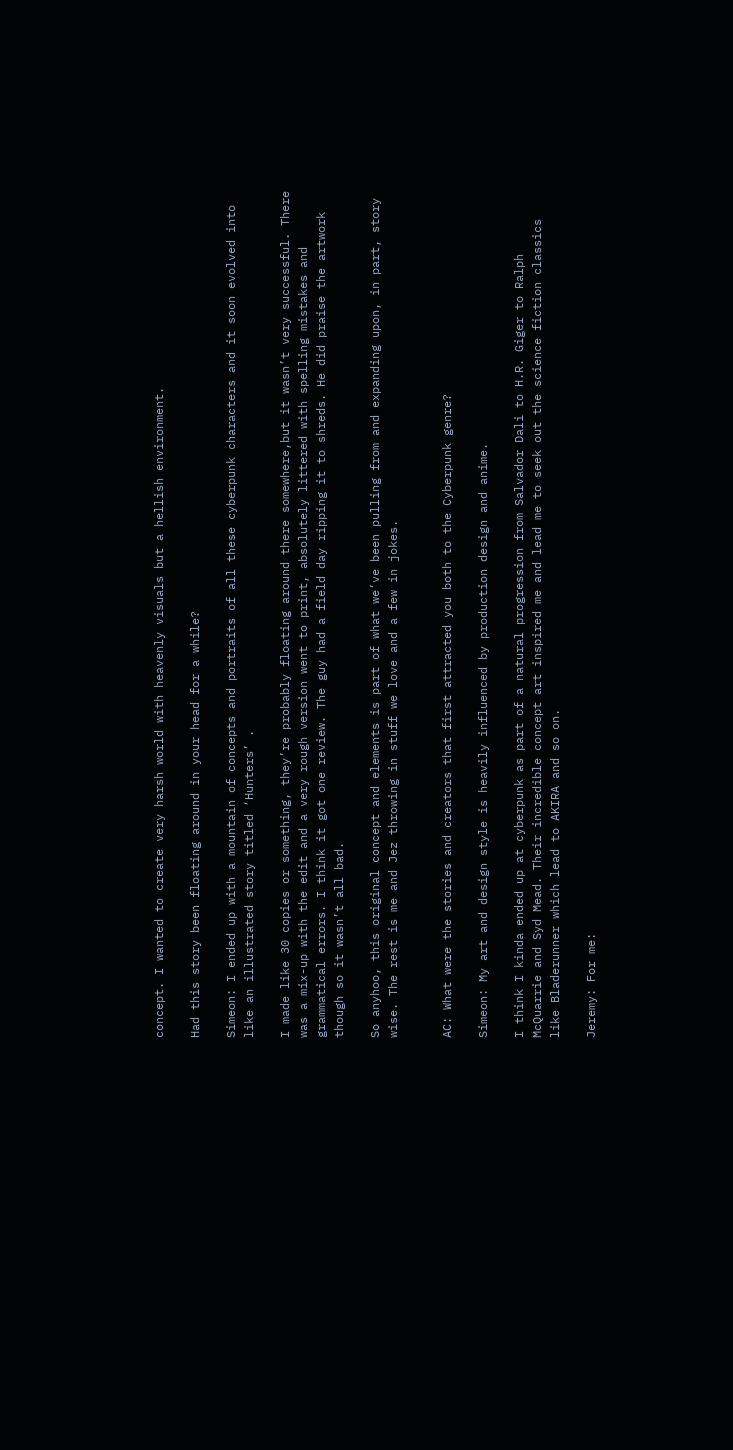concept. I wanted to create very harsh world with heavenly visuals but a hellish environment.

Had this story been floating around in your head for a while?

Simeon: I ended up with a mountain of concepts and portraits of all these cyberpunk characters and it soon evolved into like an illustrated story titled ‘Hunters’ .

I made like 30 copies or something, they’re probably floating around there somewhere,but it wasn’t very successful. There was a mix-up with the edit and a very rough version went to print, absolutely littered with spelling mistakes and grammatical errors. I think it got one review. The guy had a field day ripping it to shreds. He did praise the artwork though so it wasn’t all bad.

So anyhoo, this original concept and elements is part of what we’ve been pulling from and expanding upon, in part, story wise. The rest is me and Jez throwing in stuff we love and a few in jokes.


AC: What were the stories and creators that first attracted you both to the Cyberpunk genre?

Simeon: My art and design style is heavily influenced by production design and anime.

I think I kinda ended up at cyberpunk as part of a natural progression from Salvador Dali to H.R. Giger to Ralph McQuarrie and Syd Mead. Their incredible concept art inspired me and lead me to seek out the science fiction classics like Bladerunner which lead to AKIRA and so on.

Jeremy: For me: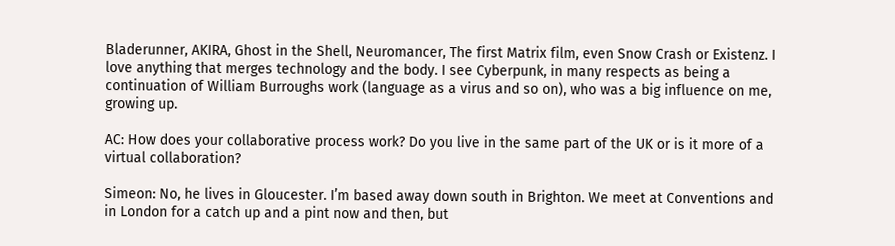Bladerunner, AKIRA, Ghost in the Shell, Neuromancer, The first Matrix film, even Snow Crash or Existenz. I love anything that merges technology and the body. I see Cyberpunk, in many respects as being a continuation of William Burroughs work (language as a virus and so on), who was a big influence on me, growing up.

AC: How does your collaborative process work? Do you live in the same part of the UK or is it more of a virtual collaboration?

Simeon: No, he lives in Gloucester. I’m based away down south in Brighton. We meet at Conventions and in London for a catch up and a pint now and then, but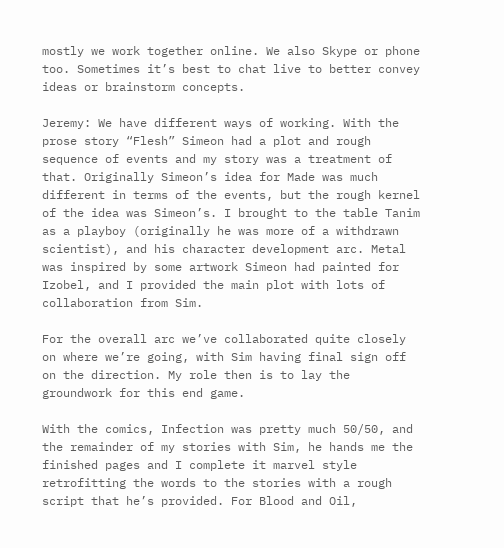mostly we work together online. We also Skype or phone too. Sometimes it’s best to chat live to better convey ideas or brainstorm concepts.

Jeremy: We have different ways of working. With the prose story “Flesh” Simeon had a plot and rough sequence of events and my story was a treatment of that. Originally Simeon’s idea for Made was much different in terms of the events, but the rough kernel of the idea was Simeon’s. I brought to the table Tanim as a playboy (originally he was more of a withdrawn scientist), and his character development arc. Metal was inspired by some artwork Simeon had painted for Izobel, and I provided the main plot with lots of collaboration from Sim.

For the overall arc we’ve collaborated quite closely on where we’re going, with Sim having final sign off on the direction. My role then is to lay the groundwork for this end game.

With the comics, Infection was pretty much 50/50, and the remainder of my stories with Sim, he hands me the finished pages and I complete it marvel style retrofitting the words to the stories with a rough script that he’s provided. For Blood and Oil,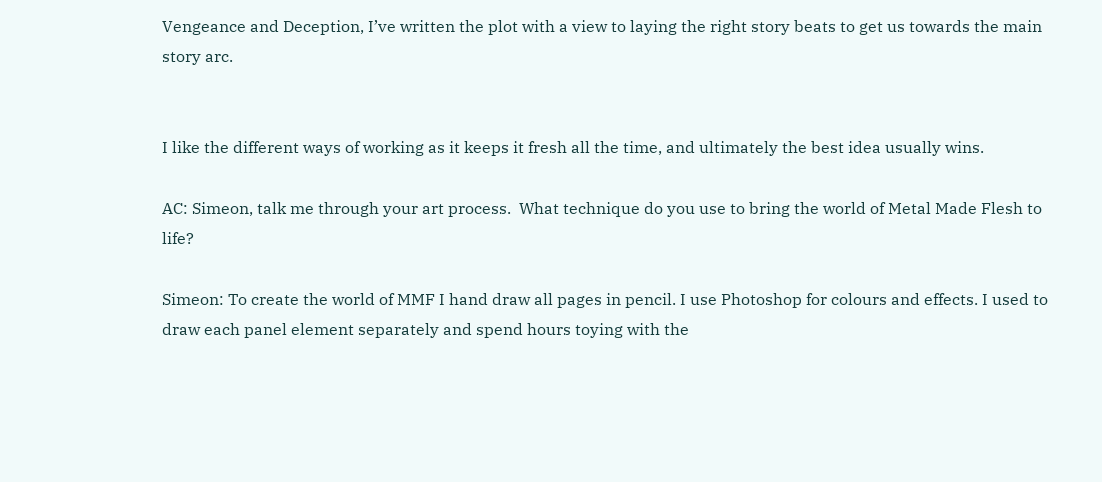Vengeance and Deception, I’ve written the plot with a view to laying the right story beats to get us towards the main story arc.


I like the different ways of working as it keeps it fresh all the time, and ultimately the best idea usually wins.

AC: Simeon, talk me through your art process.  What technique do you use to bring the world of Metal Made Flesh to life?

Simeon: To create the world of MMF I hand draw all pages in pencil. I use Photoshop for colours and effects. I used to draw each panel element separately and spend hours toying with the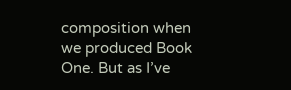composition when we produced Book One. But as I’ve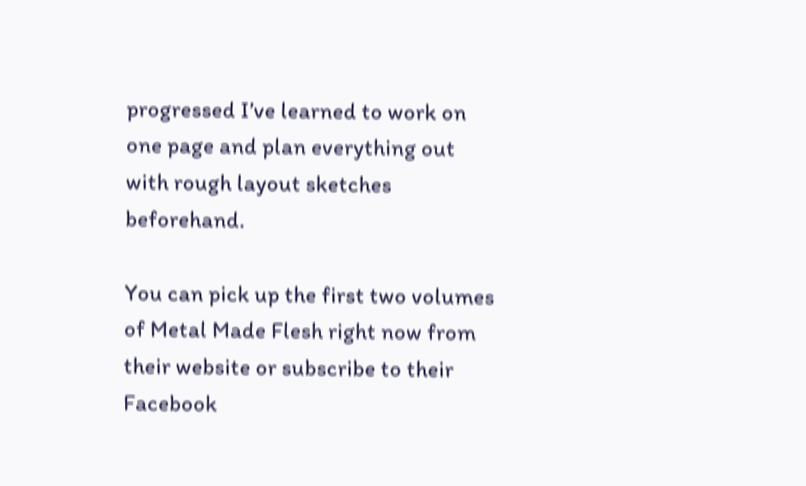progressed I’ve learned to work on one page and plan everything out with rough layout sketches beforehand.

You can pick up the first two volumes of Metal Made Flesh right now from their website or subscribe to their Facebook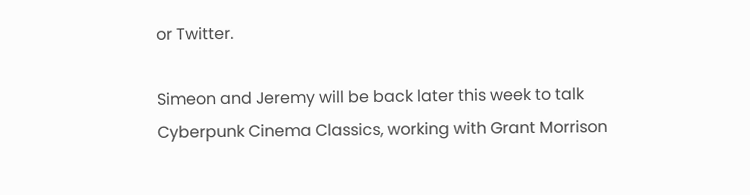or Twitter.

Simeon and Jeremy will be back later this week to talk Cyberpunk Cinema Classics, working with Grant Morrison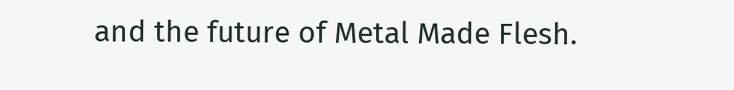and the future of Metal Made Flesh.